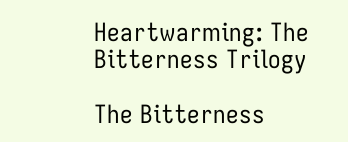Heartwarming: The Bitterness Trilogy

The Bitterness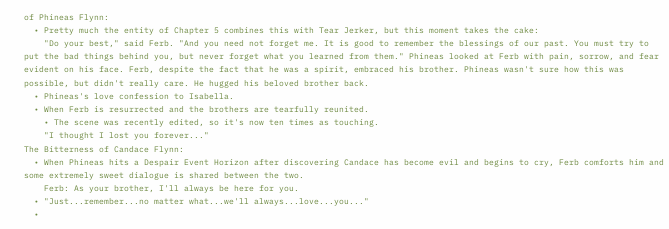of Phineas Flynn:
  • Pretty much the entity of Chapter 5 combines this with Tear Jerker, but this moment takes the cake:
    "Do your best," said Ferb. "And you need not forget me. It is good to remember the blessings of our past. You must try to put the bad things behind you, but never forget what you learned from them." Phineas looked at Ferb with pain, sorrow, and fear evident on his face. Ferb, despite the fact that he was a spirit, embraced his brother. Phineas wasn't sure how this was possible, but didn't really care. He hugged his beloved brother back.
  • Phineas's love confession to Isabella.
  • When Ferb is resurrected and the brothers are tearfully reunited.
    • The scene was recently edited, so it's now ten times as touching.
    "I thought I lost you forever..."
The Bitterness of Candace Flynn:
  • When Phineas hits a Despair Event Horizon after discovering Candace has become evil and begins to cry, Ferb comforts him and some extremely sweet dialogue is shared between the two.
    Ferb: As your brother, I'll always be here for you.
  • "Just...remember...no matter what...we'll always...love...you..."
  •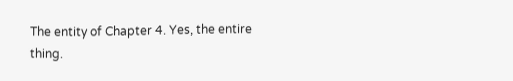The entity of Chapter 4. Yes, the entire thing.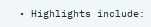• Highlights include: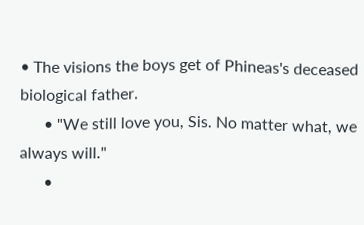• The visions the boys get of Phineas's deceased biological father.
      • "We still love you, Sis. No matter what, we always will."
      •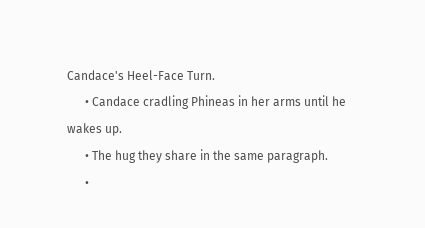Candace's Heel-Face Turn.
      • Candace cradling Phineas in her arms until he wakes up.
      • The hug they share in the same paragraph.
      •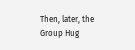Then, later, the Group Hug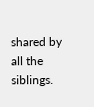shared by all the siblings.